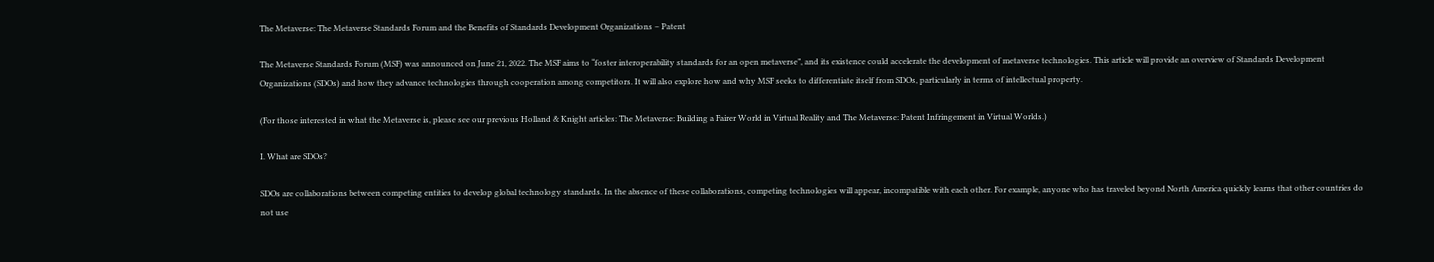The Metaverse: The Metaverse Standards Forum and the Benefits of Standards Development Organizations – Patent

The Metaverse Standards Forum (MSF) was announced on June 21, 2022. The MSF aims to “foster interoperability standards for an open metaverse”, and its existence could accelerate the development of metaverse technologies. This article will provide an overview of Standards Development Organizations (SDOs) and how they advance technologies through cooperation among competitors. It will also explore how and why MSF seeks to differentiate itself from SDOs, particularly in terms of intellectual property.

(For those interested in what the Metaverse is, please see our previous Holland & Knight articles: The Metaverse: Building a Fairer World in Virtual Reality and The Metaverse: Patent Infringement in Virtual Worlds.)

I. What are SDOs?

SDOs are collaborations between competing entities to develop global technology standards. In the absence of these collaborations, competing technologies will appear, incompatible with each other. For example, anyone who has traveled beyond North America quickly learns that other countries do not use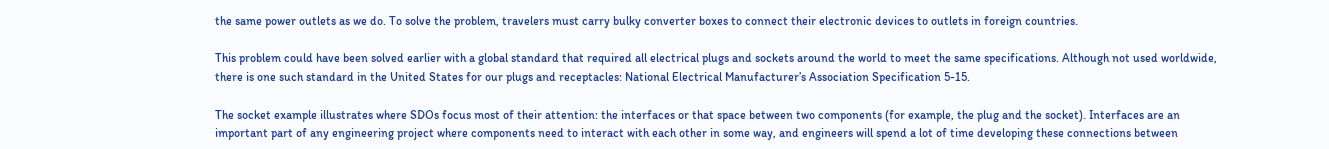the same power outlets as we do. To solve the problem, travelers must carry bulky converter boxes to connect their electronic devices to outlets in foreign countries.

This problem could have been solved earlier with a global standard that required all electrical plugs and sockets around the world to meet the same specifications. Although not used worldwide, there is one such standard in the United States for our plugs and receptacles: National Electrical Manufacturer’s Association Specification 5-15.

The socket example illustrates where SDOs focus most of their attention: the interfaces or that space between two components (for example, the plug and the socket). Interfaces are an important part of any engineering project where components need to interact with each other in some way, and engineers will spend a lot of time developing these connections between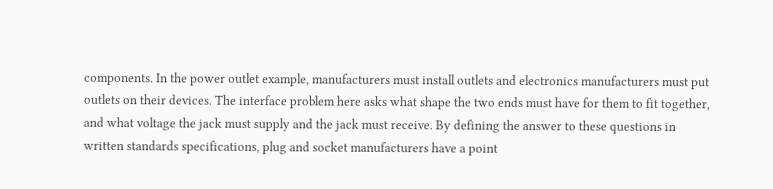components. In the power outlet example, manufacturers must install outlets and electronics manufacturers must put outlets on their devices. The interface problem here asks what shape the two ends must have for them to fit together, and what voltage the jack must supply and the jack must receive. By defining the answer to these questions in written standards specifications, plug and socket manufacturers have a point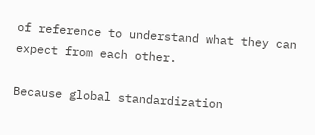of reference to understand what they can expect from each other.

Because global standardization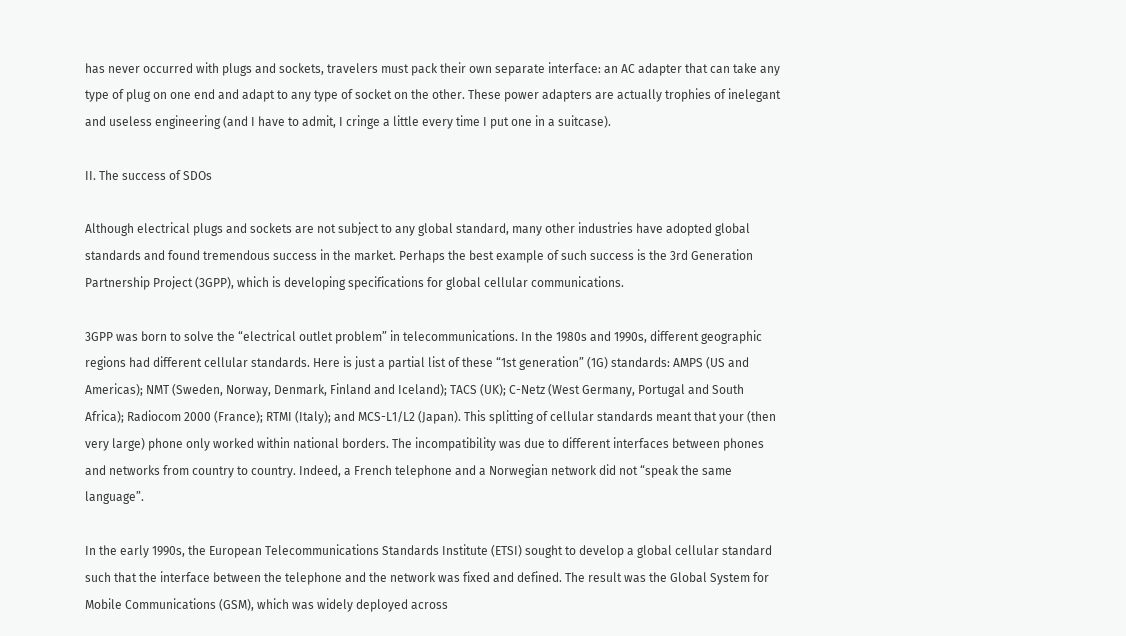has never occurred with plugs and sockets, travelers must pack their own separate interface: an AC adapter that can take any type of plug on one end and adapt to any type of socket on the other. These power adapters are actually trophies of inelegant and useless engineering (and I have to admit, I cringe a little every time I put one in a suitcase).

II. The success of SDOs

Although electrical plugs and sockets are not subject to any global standard, many other industries have adopted global standards and found tremendous success in the market. Perhaps the best example of such success is the 3rd Generation Partnership Project (3GPP), which is developing specifications for global cellular communications.

3GPP was born to solve the “electrical outlet problem” in telecommunications. In the 1980s and 1990s, different geographic regions had different cellular standards. Here is just a partial list of these “1st generation” (1G) standards: AMPS (US and Americas); NMT (Sweden, Norway, Denmark, Finland and Iceland); TACS (UK); C-Netz (West Germany, Portugal and South Africa); Radiocom 2000 (France); RTMI (Italy); and MCS-L1/L2 (Japan). This splitting of cellular standards meant that your (then very large) phone only worked within national borders. The incompatibility was due to different interfaces between phones and networks from country to country. Indeed, a French telephone and a Norwegian network did not “speak the same language”.

In the early 1990s, the European Telecommunications Standards Institute (ETSI) sought to develop a global cellular standard such that the interface between the telephone and the network was fixed and defined. The result was the Global System for Mobile Communications (GSM), which was widely deployed across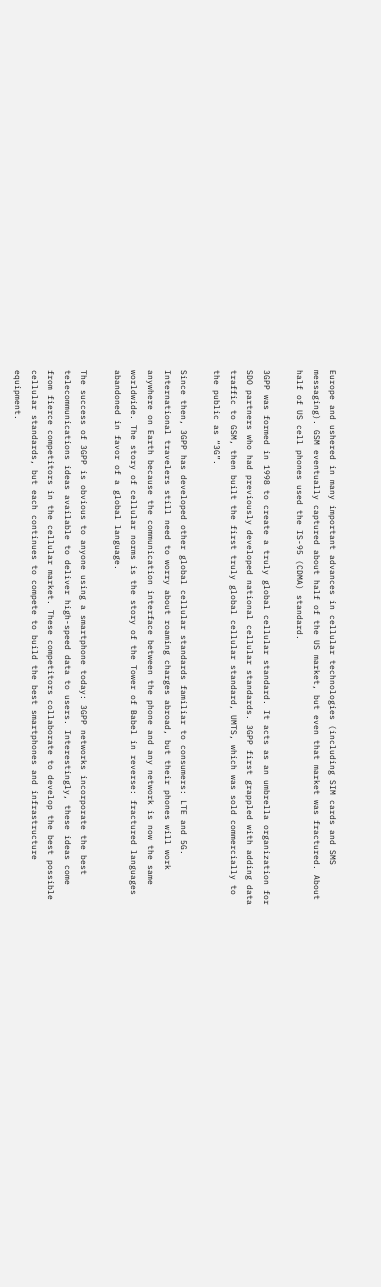Europe and ushered in many important advances in cellular technologies (including SIM cards and SMS messaging). GSM eventually captured about half of the US market, but even that market was fractured. About half of US cell phones used the IS-95 (CDMA) standard.

3GPP was formed in 1998 to create a truly global cellular standard. It acts as an umbrella organization for SDO partners who had previously developed national cellular standards. 3GPP first grappled with adding data traffic to GSM, then built the first truly global cellular standard, UMTS, which was sold commercially to the public as “3G”.

Since then, 3GPP has developed other global cellular standards familiar to consumers: LTE and 5G. International travelers still need to worry about roaming charges abroad, but their phones will work anywhere on Earth because the communication interface between the phone and any network is now the same worldwide. The story of cellular norms is the story of the Tower of Babel in reverse: fractured languages abandoned in favor of a global language.

The success of 3GPP is obvious to anyone using a smartphone today: 3GPP networks incorporate the best telecommunications ideas available to deliver high-speed data to users. Interestingly, these ideas come from fierce competitors in the cellular market. These competitors collaborate to develop the best possible cellular standards, but each continues to compete to build the best smartphones and infrastructure equipment.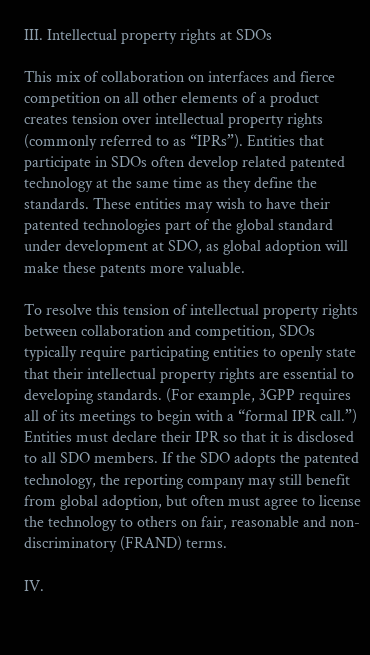III. Intellectual property rights at SDOs

This mix of collaboration on interfaces and fierce competition on all other elements of a product creates tension over intellectual property rights (commonly referred to as “IPRs”). Entities that participate in SDOs often develop related patented technology at the same time as they define the standards. These entities may wish to have their patented technologies part of the global standard under development at SDO, as global adoption will make these patents more valuable.

To resolve this tension of intellectual property rights between collaboration and competition, SDOs typically require participating entities to openly state that their intellectual property rights are essential to developing standards. (For example, 3GPP requires all of its meetings to begin with a “formal IPR call.”) Entities must declare their IPR so that it is disclosed to all SDO members. If the SDO adopts the patented technology, the reporting company may still benefit from global adoption, but often must agree to license the technology to others on fair, reasonable and non-discriminatory (FRAND) terms.

IV.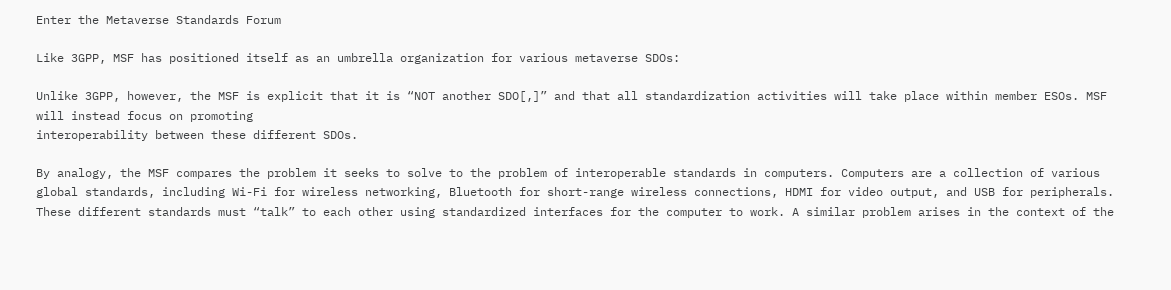Enter the Metaverse Standards Forum

Like 3GPP, MSF has positioned itself as an umbrella organization for various metaverse SDOs:

Unlike 3GPP, however, the MSF is explicit that it is “NOT another SDO[,]” and that all standardization activities will take place within member ESOs. MSF will instead focus on promoting
interoperability between these different SDOs.

By analogy, the MSF compares the problem it seeks to solve to the problem of interoperable standards in computers. Computers are a collection of various global standards, including Wi-Fi for wireless networking, Bluetooth for short-range wireless connections, HDMI for video output, and USB for peripherals. These different standards must “talk” to each other using standardized interfaces for the computer to work. A similar problem arises in the context of the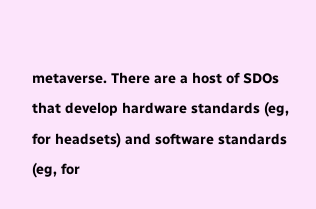metaverse. There are a host of SDOs that develop hardware standards (eg, for headsets) and software standards (eg, for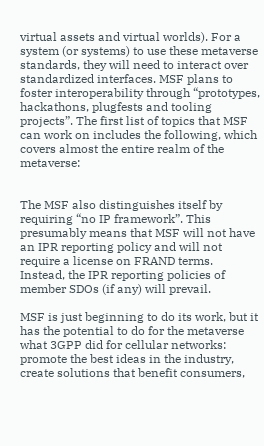virtual assets and virtual worlds). For a system (or systems) to use these metaverse standards, they will need to interact over standardized interfaces. MSF plans to foster interoperability through “prototypes, hackathons, plugfests and tooling projects”. The first list of topics that MSF can work on includes the following, which covers almost the entire realm of the metaverse:


The MSF also distinguishes itself by requiring “no IP framework”. This presumably means that MSF will not have an IPR reporting policy and will not require a license on FRAND terms. Instead, the IPR reporting policies of member SDOs (if any) will prevail.

MSF is just beginning to do its work, but it has the potential to do for the metaverse what 3GPP did for cellular networks: promote the best ideas in the industry, create solutions that benefit consumers,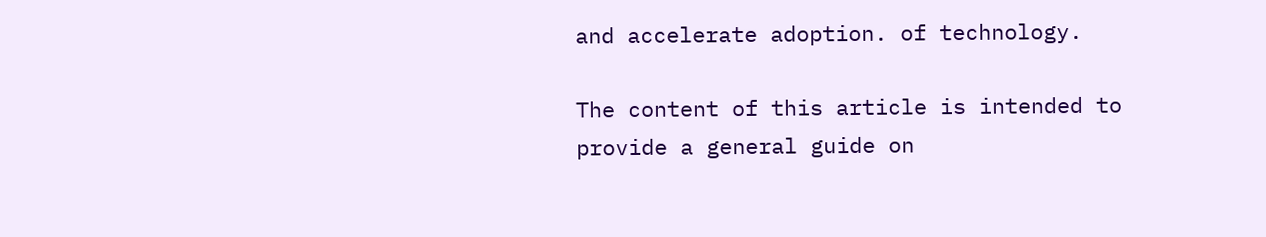and accelerate adoption. of technology.

The content of this article is intended to provide a general guide on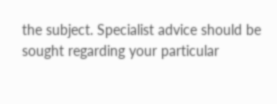the subject. Specialist advice should be sought regarding your particular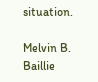situation.

Melvin B. Baillie